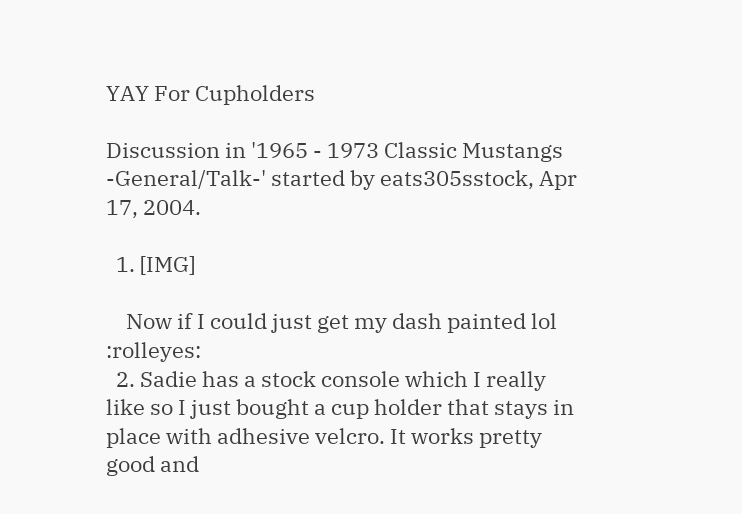YAY For Cupholders

Discussion in '1965 - 1973 Classic Mustangs -General/Talk-' started by eats305sstock, Apr 17, 2004.

  1. [IMG]

    Now if I could just get my dash painted lol :rolleyes:
  2. Sadie has a stock console which I really like so I just bought a cup holder that stays in place with adhesive velcro. It works pretty good and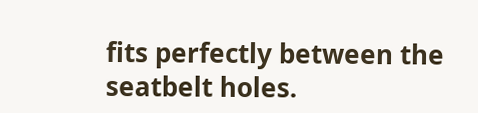fits perfectly between the seatbelt holes.